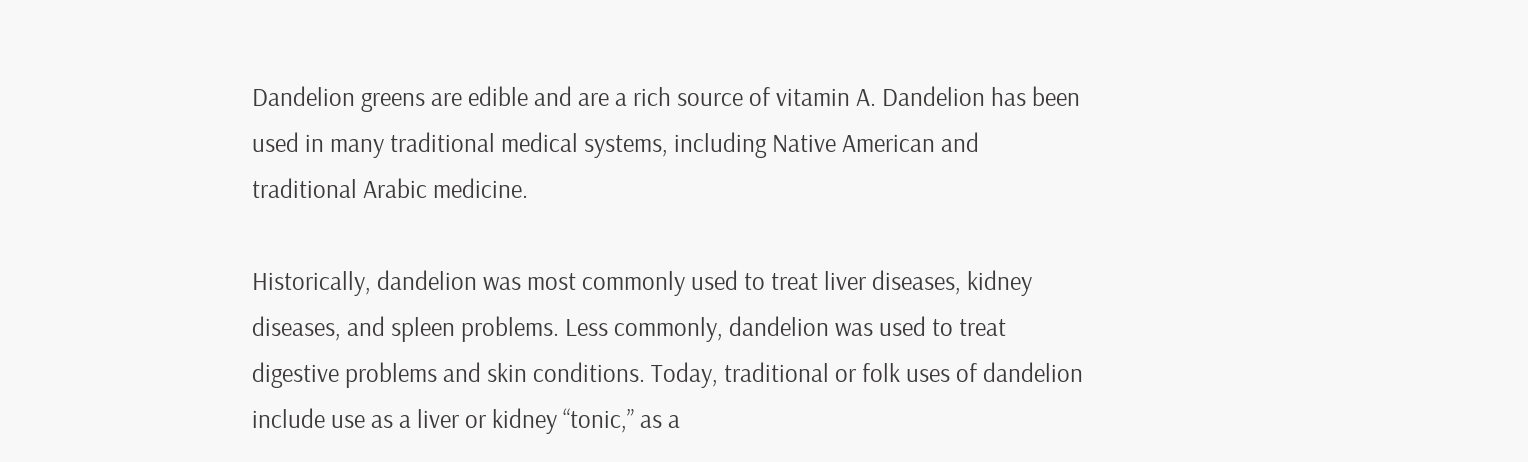Dandelion greens are edible and are a rich source of vitamin A. Dandelion has been used in many traditional medical systems, including Native American and traditional Arabic medicine.

Historically, dandelion was most commonly used to treat liver diseases, kidney diseases, and spleen problems. Less commonly, dandelion was used to treat digestive problems and skin conditions. Today, traditional or folk uses of dandelion include use as a liver or kidney “tonic,” as a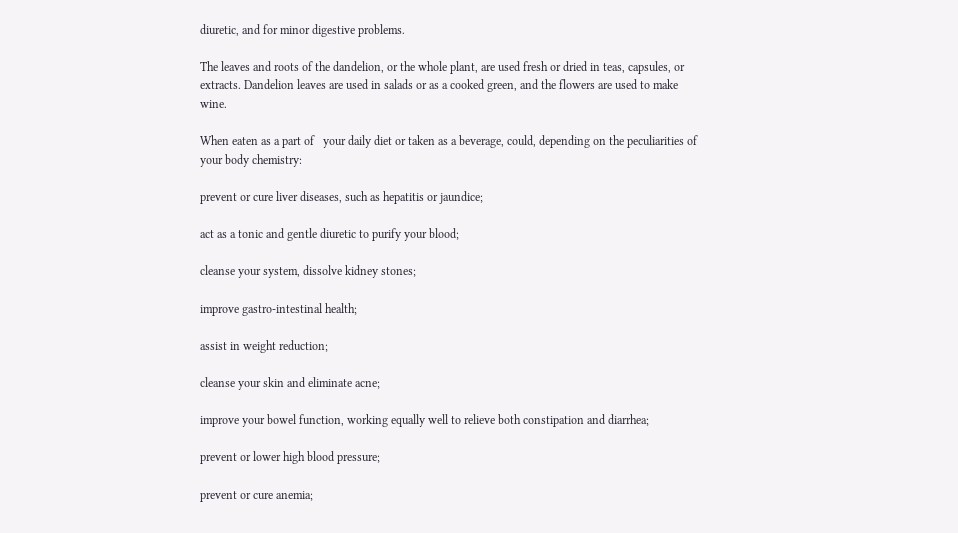diuretic, and for minor digestive problems.

The leaves and roots of the dandelion, or the whole plant, are used fresh or dried in teas, capsules, or extracts. Dandelion leaves are used in salads or as a cooked green, and the flowers are used to make wine.

When eaten as a part of   your daily diet or taken as a beverage, could, depending on the peculiarities of your body chemistry:

prevent or cure liver diseases, such as hepatitis or jaundice;

act as a tonic and gentle diuretic to purify your blood;

cleanse your system, dissolve kidney stones;

improve gastro-intestinal health;

assist in weight reduction;

cleanse your skin and eliminate acne;

improve your bowel function, working equally well to relieve both constipation and diarrhea;

prevent or lower high blood pressure;

prevent or cure anemia;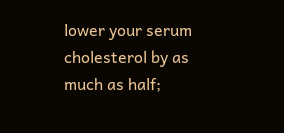lower your serum cholesterol by as much as half;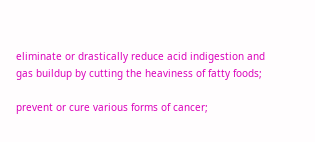eliminate or drastically reduce acid indigestion and gas buildup by cutting the heaviness of fatty foods;

prevent or cure various forms of cancer;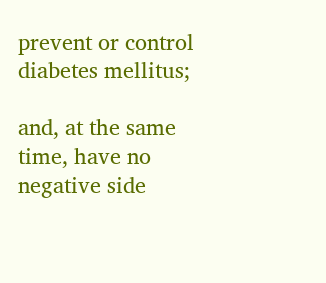prevent or control diabetes mellitus;

and, at the same time, have no negative side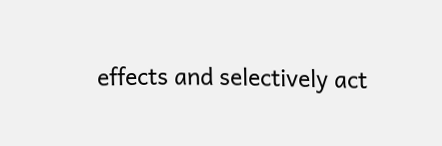effects and selectively act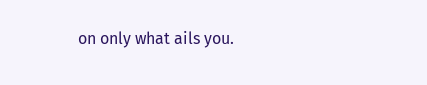on only what ails you.